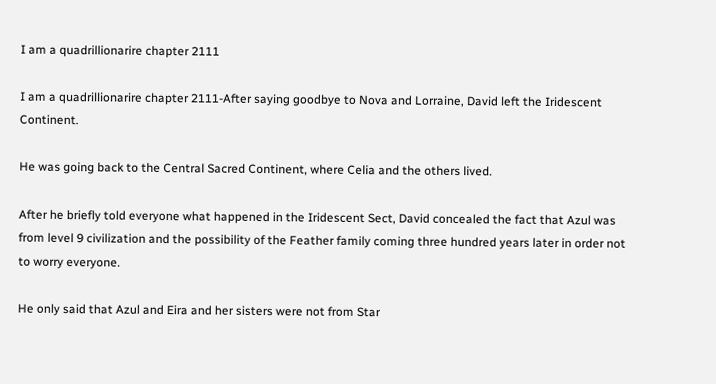I am a quadrillionarire chapter 2111

I am a quadrillionarire chapter 2111-After saying goodbye to Nova and Lorraine, David left the Iridescent Continent.

He was going back to the Central Sacred Continent, where Celia and the others lived.

After he briefly told everyone what happened in the Iridescent Sect, David concealed the fact that Azul was from level 9 civilization and the possibility of the Feather family coming three hundred years later in order not to worry everyone.

He only said that Azul and Eira and her sisters were not from Star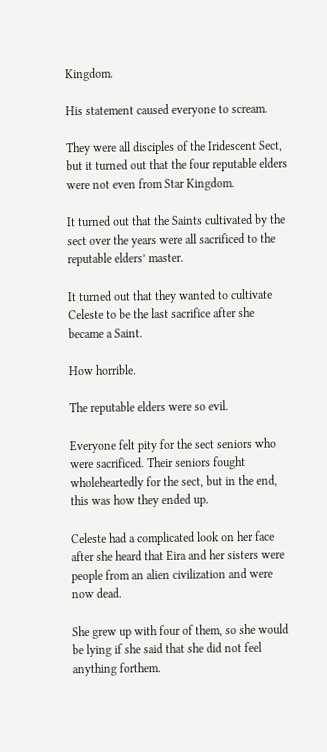Kingdom.

His statement caused everyone to scream.

They were all disciples of the Iridescent Sect, but it turned out that the four reputable elders were not even from Star Kingdom.

It turned out that the Saints cultivated by the sect over the years were all sacrificed to the reputable elders’ master.

It turned out that they wanted to cultivate Celeste to be the last sacrifice after she became a Saint.

How horrible.

The reputable elders were so evil.

Everyone felt pity for the sect seniors who were sacrificed. Their seniors fought wholeheartedly for the sect, but in the end, this was how they ended up.

Celeste had a complicated look on her face after she heard that Eira and her sisters were people from an alien civilization and were now dead.

She grew up with four of them, so she would be lying if she said that she did not feel anything forthem.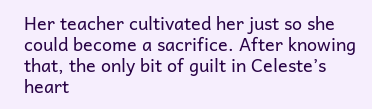Her teacher cultivated her just so she could become a sacrifice. After knowing that, the only bit of guilt in Celeste’s heart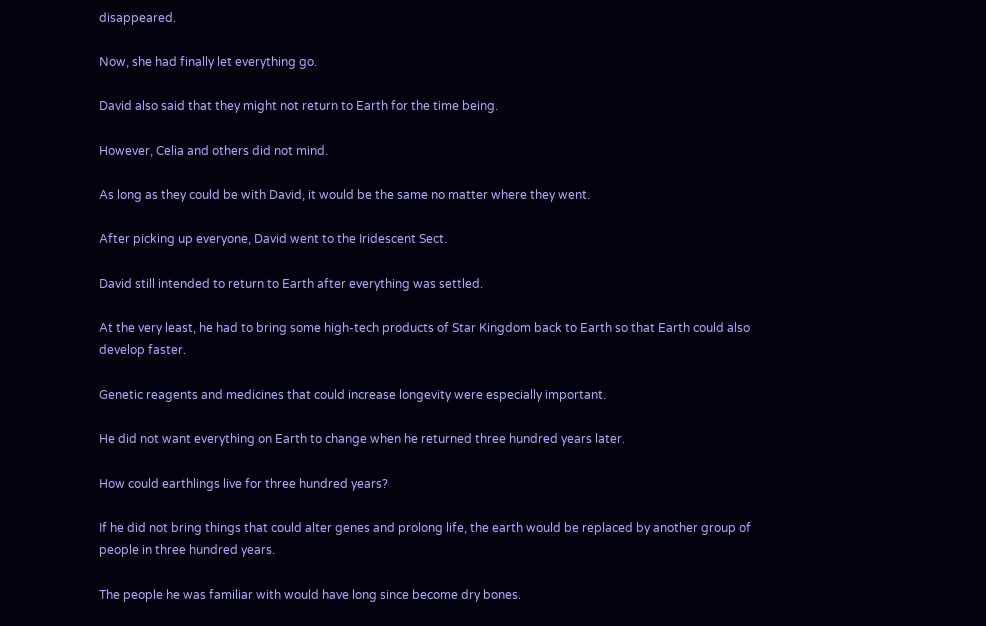disappeared.

Now, she had finally let everything go.

David also said that they might not return to Earth for the time being.

However, Celia and others did not mind.

As long as they could be with David, it would be the same no matter where they went.

After picking up everyone, David went to the Iridescent Sect.

David still intended to return to Earth after everything was settled.

At the very least, he had to bring some high-tech products of Star Kingdom back to Earth so that Earth could also develop faster.

Genetic reagents and medicines that could increase longevity were especially important.

He did not want everything on Earth to change when he returned three hundred years later.

How could earthlings live for three hundred years?

If he did not bring things that could alter genes and prolong life, the earth would be replaced by another group of people in three hundred years.

The people he was familiar with would have long since become dry bones.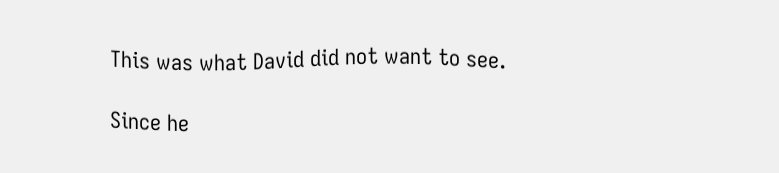This was what David did not want to see.

Since he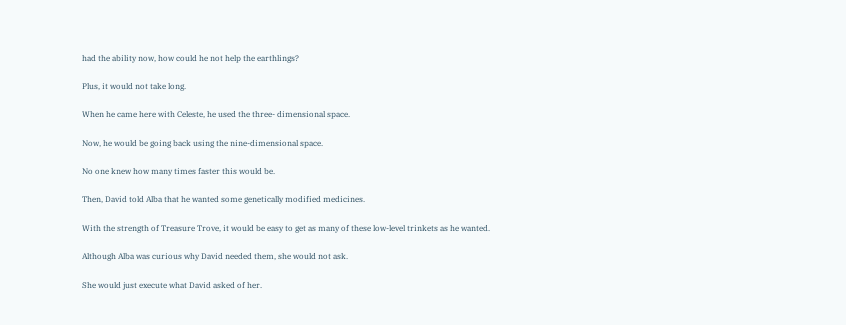had the ability now, how could he not help the earthlings?

Plus, it would not take long.

When he came here with Celeste, he used the three- dimensional space.

Now, he would be going back using the nine-dimensional space.

No one knew how many times faster this would be.

Then, David told Alba that he wanted some genetically modified medicines.

With the strength of Treasure Trove, it would be easy to get as many of these low-level trinkets as he wanted.

Although Alba was curious why David needed them, she would not ask.

She would just execute what David asked of her.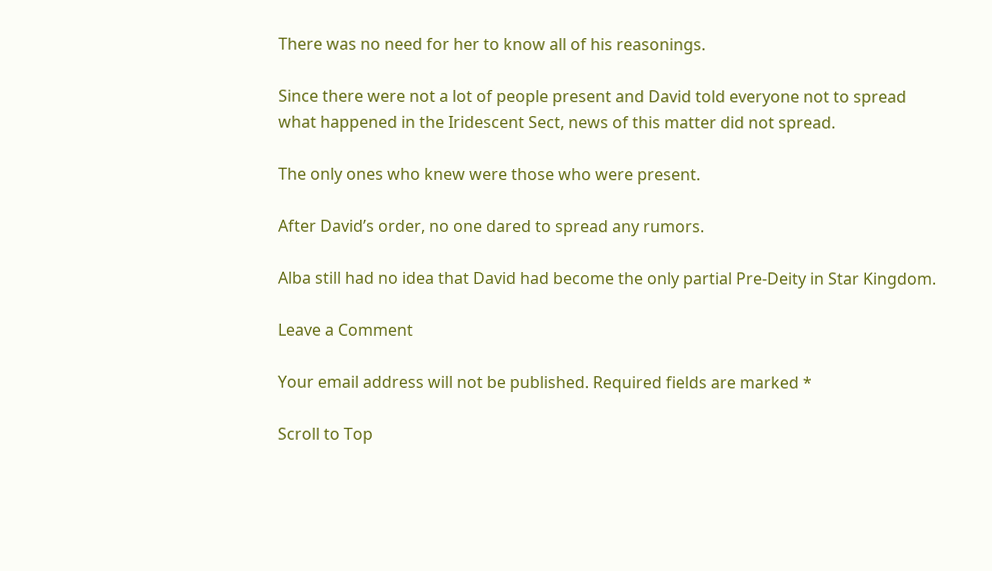There was no need for her to know all of his reasonings.

Since there were not a lot of people present and David told everyone not to spread what happened in the Iridescent Sect, news of this matter did not spread.

The only ones who knew were those who were present.

After David’s order, no one dared to spread any rumors.

Alba still had no idea that David had become the only partial Pre-Deity in Star Kingdom.

Leave a Comment

Your email address will not be published. Required fields are marked *

Scroll to Top